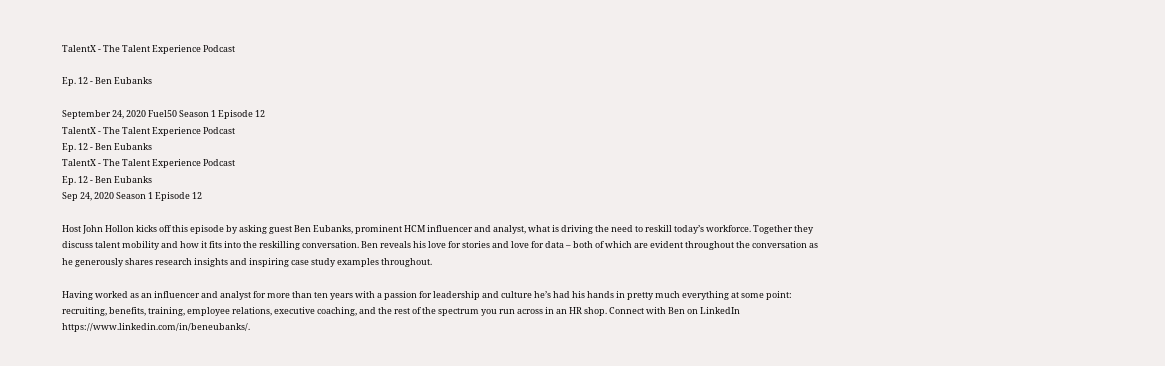TalentX - The Talent Experience Podcast

Ep. 12 - Ben Eubanks

September 24, 2020 Fuel50 Season 1 Episode 12
TalentX - The Talent Experience Podcast
Ep. 12 - Ben Eubanks
TalentX - The Talent Experience Podcast
Ep. 12 - Ben Eubanks
Sep 24, 2020 Season 1 Episode 12

Host John Hollon kicks off this episode by asking guest Ben Eubanks, prominent HCM influencer and analyst, what is driving the need to reskill today’s workforce. Together they discuss talent mobility and how it fits into the reskilling conversation. Ben reveals his love for stories and love for data – both of which are evident throughout the conversation as he generously shares research insights and inspiring case study examples throughout.

Having worked as an influencer and analyst for more than ten years with a passion for leadership and culture he’s had his hands in pretty much everything at some point: recruiting, benefits, training, employee relations, executive coaching, and the rest of the spectrum you run across in an HR shop. Connect with Ben on LinkedIn https://www.linkedin.com/in/beneubanks/.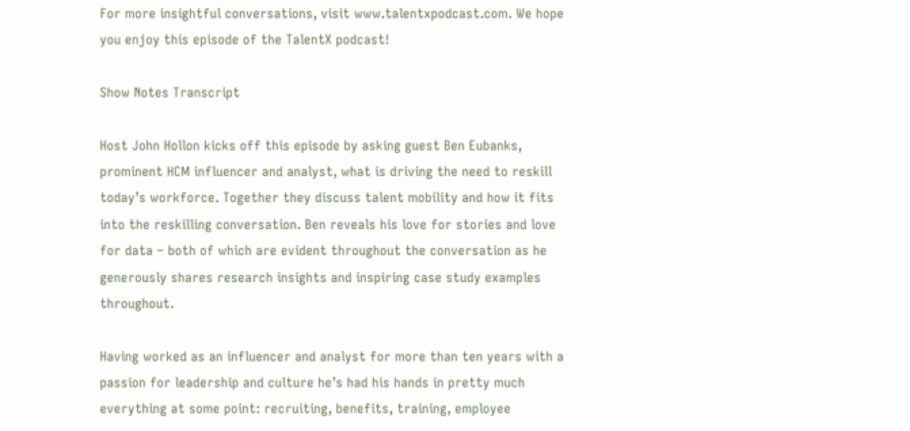For more insightful conversations, visit www.talentxpodcast.com. We hope you enjoy this episode of the TalentX podcast!

Show Notes Transcript

Host John Hollon kicks off this episode by asking guest Ben Eubanks, prominent HCM influencer and analyst, what is driving the need to reskill today’s workforce. Together they discuss talent mobility and how it fits into the reskilling conversation. Ben reveals his love for stories and love for data – both of which are evident throughout the conversation as he generously shares research insights and inspiring case study examples throughout.

Having worked as an influencer and analyst for more than ten years with a passion for leadership and culture he’s had his hands in pretty much everything at some point: recruiting, benefits, training, employee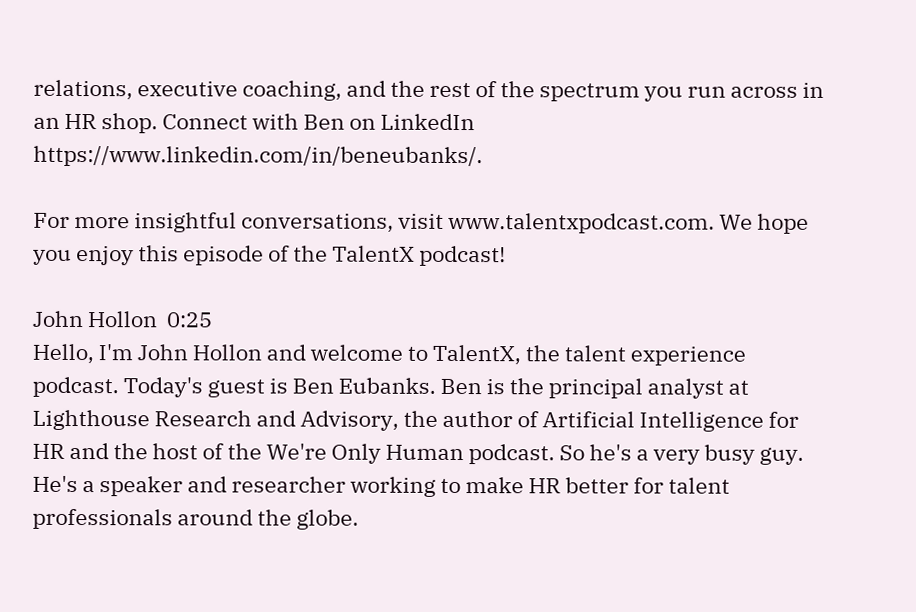relations, executive coaching, and the rest of the spectrum you run across in an HR shop. Connect with Ben on LinkedIn https://www.linkedin.com/in/beneubanks/.

For more insightful conversations, visit www.talentxpodcast.com. We hope you enjoy this episode of the TalentX podcast!

John Hollon  0:25
Hello, I'm John Hollon and welcome to TalentX, the talent experience podcast. Today's guest is Ben Eubanks. Ben is the principal analyst at Lighthouse Research and Advisory, the author of Artificial Intelligence for HR and the host of the We're Only Human podcast. So he's a very busy guy. He's a speaker and researcher working to make HR better for talent professionals around the globe.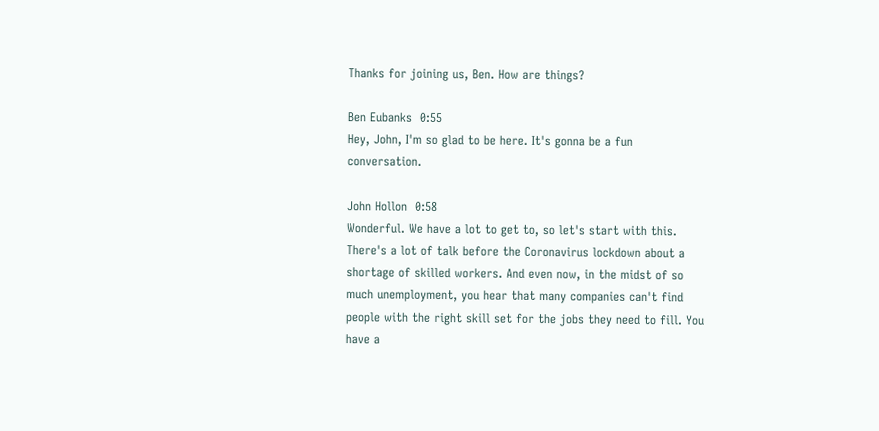Thanks for joining us, Ben. How are things?

Ben Eubanks  0:55
Hey, John, I'm so glad to be here. It's gonna be a fun conversation.

John Hollon  0:58
Wonderful. We have a lot to get to, so let's start with this. There's a lot of talk before the Coronavirus lockdown about a shortage of skilled workers. And even now, in the midst of so much unemployment, you hear that many companies can't find people with the right skill set for the jobs they need to fill. You have a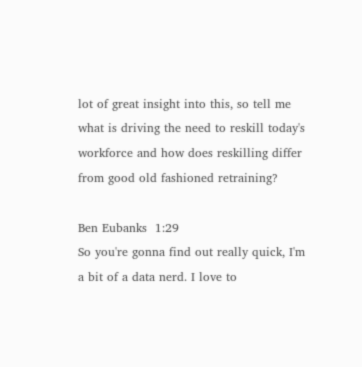lot of great insight into this, so tell me what is driving the need to reskill today's workforce and how does reskilling differ from good old fashioned retraining?

Ben Eubanks  1:29
So you're gonna find out really quick, I'm a bit of a data nerd. I love to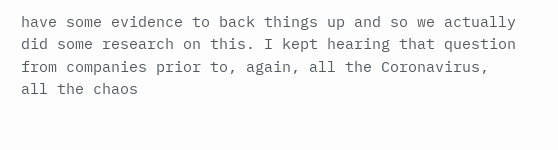have some evidence to back things up and so we actually did some research on this. I kept hearing that question from companies prior to, again, all the Coronavirus, all the chaos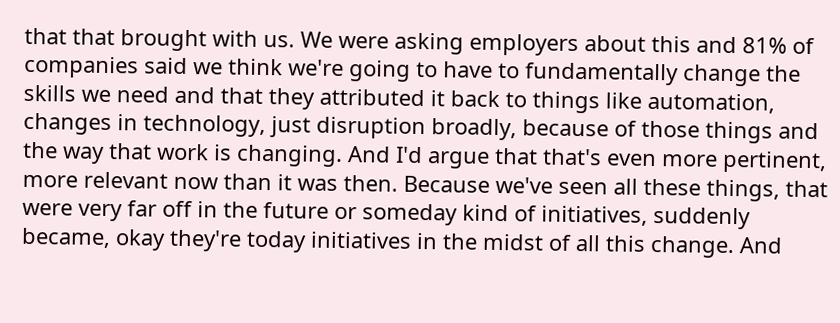that that brought with us. We were asking employers about this and 81% of companies said we think we're going to have to fundamentally change the skills we need and that they attributed it back to things like automation, changes in technology, just disruption broadly, because of those things and the way that work is changing. And I'd argue that that's even more pertinent, more relevant now than it was then. Because we've seen all these things, that were very far off in the future or someday kind of initiatives, suddenly became, okay they're today initiatives in the midst of all this change. And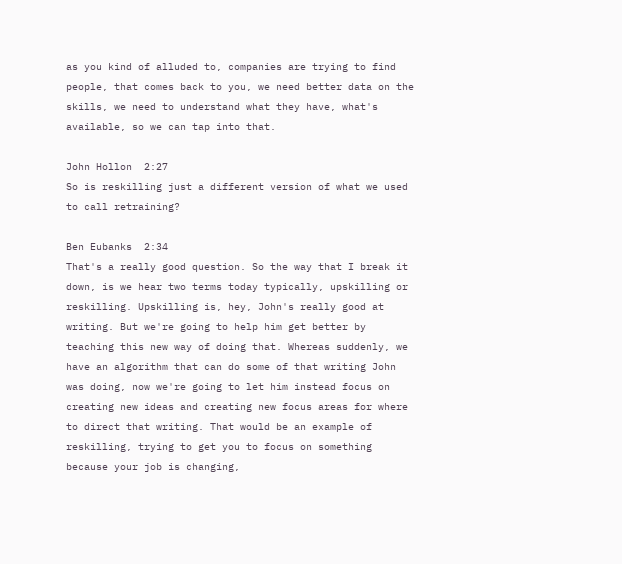as you kind of alluded to, companies are trying to find people, that comes back to you, we need better data on the skills, we need to understand what they have, what's available, so we can tap into that.

John Hollon  2:27
So is reskilling just a different version of what we used to call retraining?

Ben Eubanks  2:34
That's a really good question. So the way that I break it down, is we hear two terms today typically, upskilling or reskilling. Upskilling is, hey, John's really good at writing. But we're going to help him get better by teaching this new way of doing that. Whereas suddenly, we have an algorithm that can do some of that writing John was doing, now we're going to let him instead focus on creating new ideas and creating new focus areas for where to direct that writing. That would be an example of reskilling, trying to get you to focus on something because your job is changing,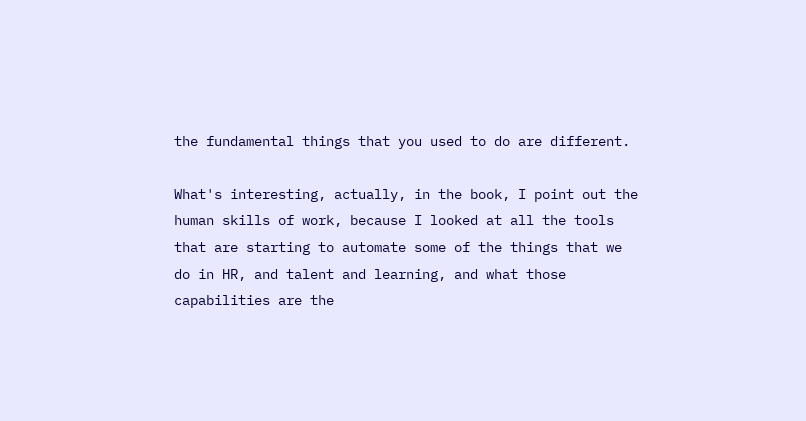the fundamental things that you used to do are different.

What's interesting, actually, in the book, I point out the human skills of work, because I looked at all the tools that are starting to automate some of the things that we do in HR, and talent and learning, and what those capabilities are the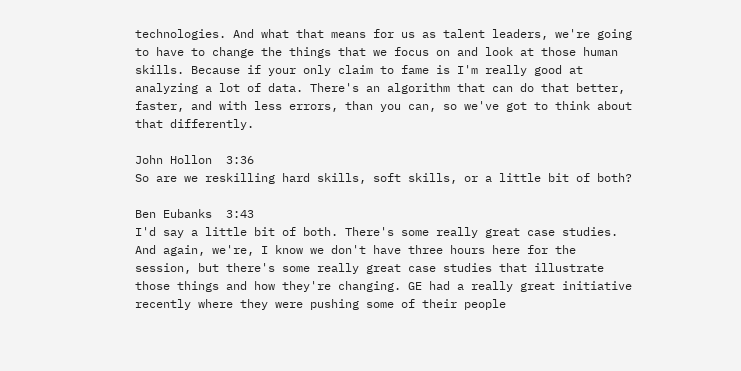technologies. And what that means for us as talent leaders, we're going to have to change the things that we focus on and look at those human skills. Because if your only claim to fame is I'm really good at analyzing a lot of data. There's an algorithm that can do that better, faster, and with less errors, than you can, so we've got to think about that differently.

John Hollon  3:36
So are we reskilling hard skills, soft skills, or a little bit of both?

Ben Eubanks  3:43
I'd say a little bit of both. There's some really great case studies. And again, we're, I know we don't have three hours here for the session, but there's some really great case studies that illustrate those things and how they're changing. GE had a really great initiative recently where they were pushing some of their people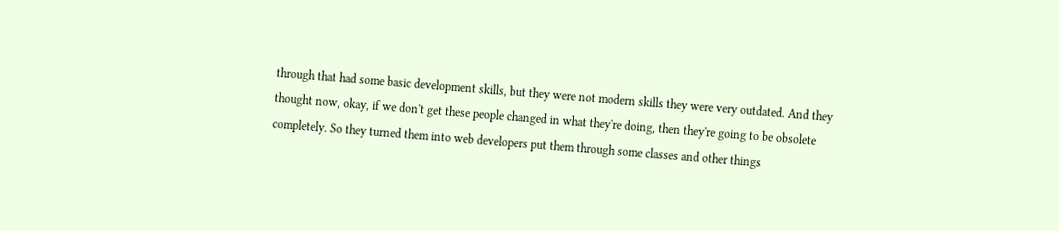through that had some basic development skills, but they were not modern skills they were very outdated. And they thought now, okay, if we don't get these people changed in what they're doing, then they're going to be obsolete completely. So they turned them into web developers put them through some classes and other things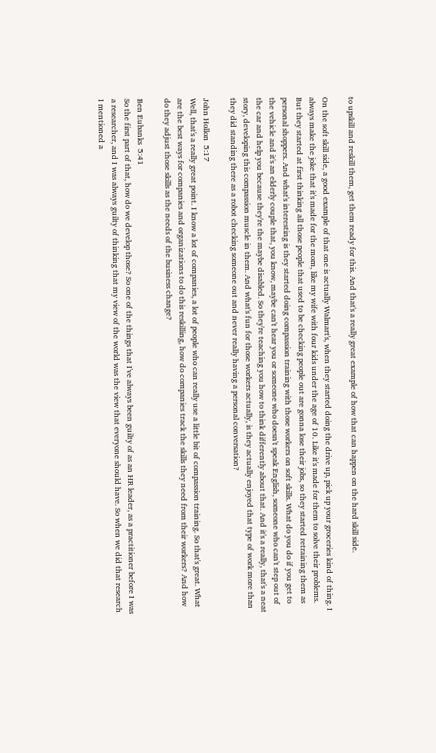to upskill and reskill them, get them ready for this. And that's a really great example of how that can happen on the hard skill side.

On the soft skill side, a good example of that one is actually Walmart's, when they started doing the drive up, pick up your groceries kind of thing. I always make the joke that it's made for the mom, like my wife with four kids under the age of 10. Like it's made for them to solve their problems. But they started at first thinking all those people that used to be checking people out are gonna lose their jobs, so they started retraining them as personal shoppers. And what's interesting is they started doing compassion training with those workers on soft skills. What do you do if you get to the vehicle and it's an elderly couple that, you know, maybe can't hear you or someone who doesn't speak English, someone who can't step out of the car and help you because they're the maybe disabled. So they're teaching you how to think differently about that. And it's a really, that's a neat story, developing this compassion muscle in them. And what's fun for those workers actually, is they actually enjoyed that type of work more than they did standing there as a robot checking someone out and never really having a personal conversation?

John Hollon  5:17
Well, that's a really great point. I know a lot of companies, a lot of people who can really use a little bit of compassion training. So that's great. What are the best ways for companies and organizations to do this reskilling, how do companies track the skills they need from their workers? And how do they adjust those skills as the needs of the business change?

Ben Eubanks  5:41
So the first part of that, how do we develop those? So one of the things that I've always been guilty of as an HR leader, as a practitioner before I was a researcher, and I was always guilty of thinking that my view of the world was the view that everyone should have. So when we did that research I mentioned a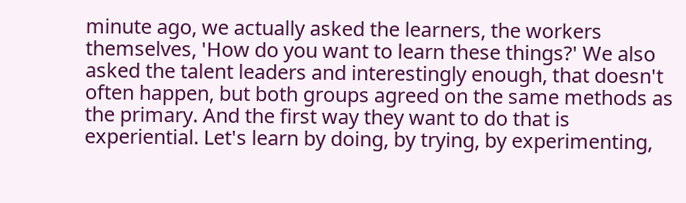minute ago, we actually asked the learners, the workers themselves, 'How do you want to learn these things?' We also asked the talent leaders and interestingly enough, that doesn't often happen, but both groups agreed on the same methods as the primary. And the first way they want to do that is experiential. Let's learn by doing, by trying, by experimenting,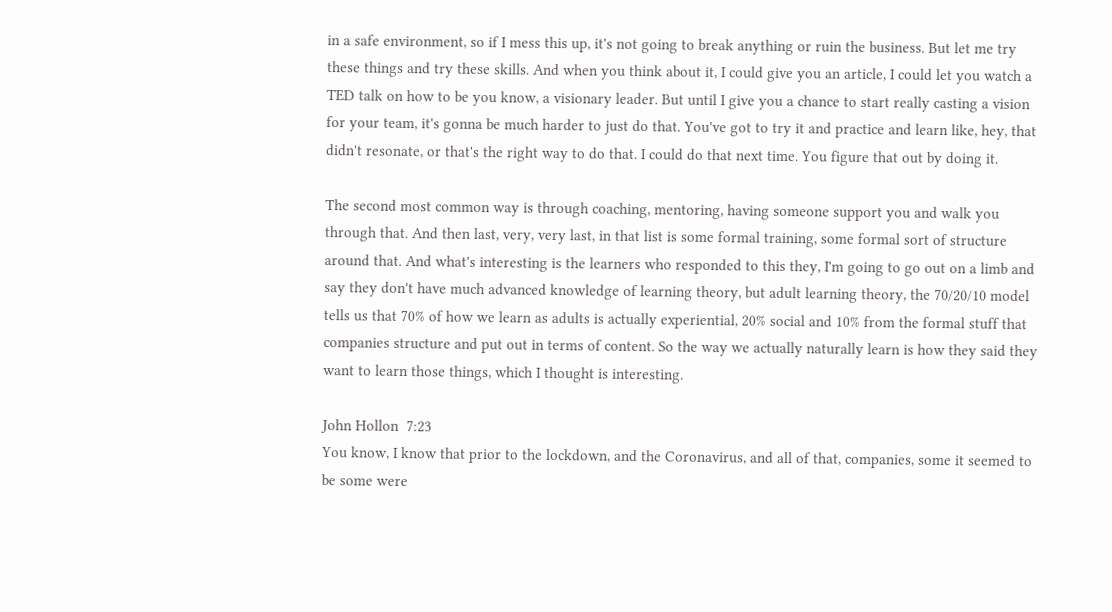in a safe environment, so if I mess this up, it's not going to break anything or ruin the business. But let me try these things and try these skills. And when you think about it, I could give you an article, I could let you watch a TED talk on how to be you know, a visionary leader. But until I give you a chance to start really casting a vision for your team, it's gonna be much harder to just do that. You've got to try it and practice and learn like, hey, that didn't resonate, or that's the right way to do that. I could do that next time. You figure that out by doing it.

The second most common way is through coaching, mentoring, having someone support you and walk you through that. And then last, very, very last, in that list is some formal training, some formal sort of structure around that. And what's interesting is the learners who responded to this they, I'm going to go out on a limb and say they don't have much advanced knowledge of learning theory, but adult learning theory, the 70/20/10 model tells us that 70% of how we learn as adults is actually experiential, 20% social and 10% from the formal stuff that companies structure and put out in terms of content. So the way we actually naturally learn is how they said they want to learn those things, which I thought is interesting.

John Hollon  7:23
You know, I know that prior to the lockdown, and the Coronavirus, and all of that, companies, some it seemed to be some were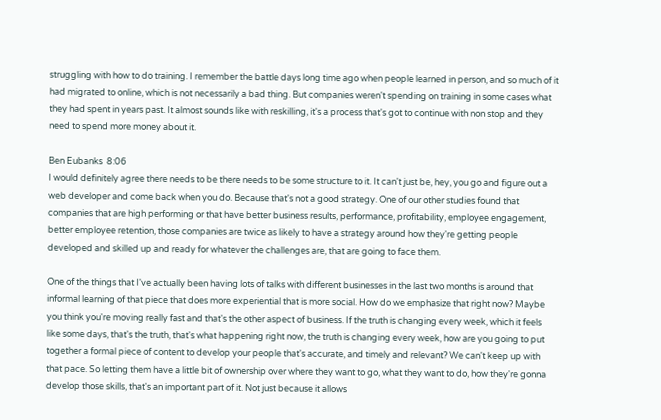struggling with how to do training. I remember the battle days long time ago when people learned in person, and so much of it had migrated to online, which is not necessarily a bad thing. But companies weren't spending on training in some cases what they had spent in years past. It almost sounds like with reskilling, it's a process that's got to continue with non stop and they need to spend more money about it.

Ben Eubanks  8:06
I would definitely agree there needs to be there needs to be some structure to it. It can't just be, hey, you go and figure out a web developer and come back when you do. Because that's not a good strategy. One of our other studies found that companies that are high performing or that have better business results, performance, profitability, employee engagement, better employee retention, those companies are twice as likely to have a strategy around how they're getting people developed and skilled up and ready for whatever the challenges are, that are going to face them.

One of the things that I've actually been having lots of talks with different businesses in the last two months is around that informal learning of that piece that does more experiential that is more social. How do we emphasize that right now? Maybe you think you're moving really fast and that's the other aspect of business. If the truth is changing every week, which it feels like some days, that's the truth, that's what happening right now, the truth is changing every week, how are you going to put together a formal piece of content to develop your people that's accurate, and timely and relevant? We can't keep up with that pace. So letting them have a little bit of ownership over where they want to go, what they want to do, how they're gonna develop those skills, that's an important part of it. Not just because it allows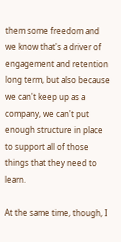them some freedom and we know that's a driver of engagement and retention long term, but also because we can't keep up as a company, we can't put enough structure in place to support all of those things that they need to learn.

At the same time, though, I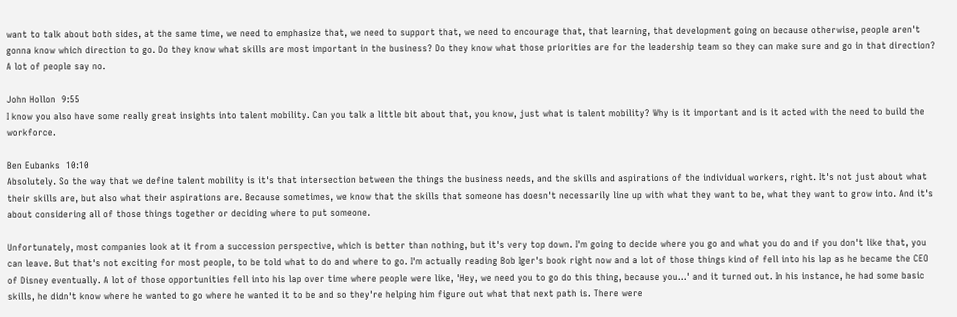want to talk about both sides, at the same time, we need to emphasize that, we need to support that, we need to encourage that, that learning, that development going on because otherwise, people aren't gonna know which direction to go. Do they know what skills are most important in the business? Do they know what those priorities are for the leadership team so they can make sure and go in that direction? A lot of people say no.

John Hollon  9:55
I know you also have some really great insights into talent mobility. Can you talk a little bit about that, you know, just what is talent mobility? Why is it important and is it acted with the need to build the workforce.

Ben Eubanks  10:10
Absolutely. So the way that we define talent mobility is it's that intersection between the things the business needs, and the skills and aspirations of the individual workers, right. It's not just about what their skills are, but also what their aspirations are. Because sometimes, we know that the skills that someone has doesn't necessarily line up with what they want to be, what they want to grow into. And it's about considering all of those things together or deciding where to put someone.

Unfortunately, most companies look at it from a succession perspective, which is better than nothing, but it's very top down. I'm going to decide where you go and what you do and if you don't like that, you can leave. But that's not exciting for most people, to be told what to do and where to go. I'm actually reading Bob Iger's book right now and a lot of those things kind of fell into his lap as he became the CEO of Disney eventually. A lot of those opportunities fell into his lap over time where people were like, 'Hey, we need you to go do this thing, because you...' and it turned out. In his instance, he had some basic skills, he didn't know where he wanted to go where he wanted it to be and so they're helping him figure out what that next path is. There were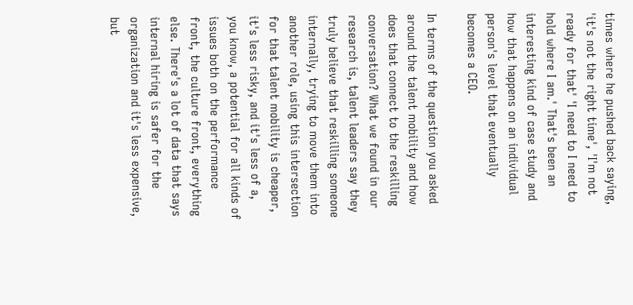times where he pushed back saying, 'it's not the right time', 'I'm not ready for that' 'I need to I need to hold where I am.' That's been an interesting kind of case study and how that happens on an individual person's level that eventually becomes a CEO.

In terms of the question you asked around the talent mobility and how does that connect to the reskilling conversation? What we found in our research is, talent leaders say they truly believe that reskilling someone internally, trying to move them into another role, using this intersection for that talent mobility is cheaper, it's less risky, and it's less of a, you know, a potential for all kinds of issues both on the performance front, the culture front, everything else. There's a lot of data that says internal hiring is safer for the organization and it's less expensive, but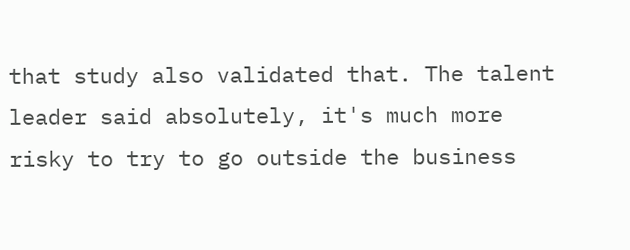that study also validated that. The talent leader said absolutely, it's much more risky to try to go outside the business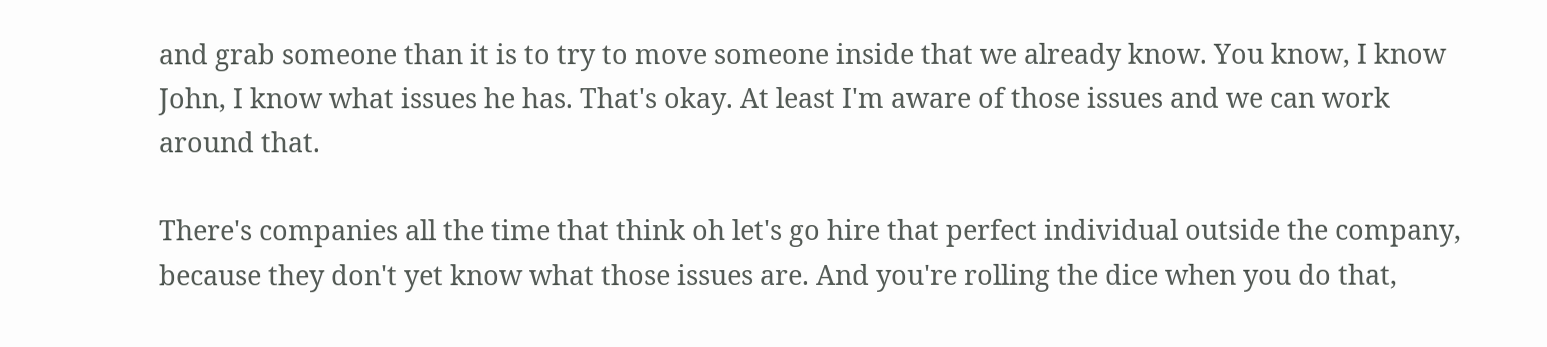and grab someone than it is to try to move someone inside that we already know. You know, I know John, I know what issues he has. That's okay. At least I'm aware of those issues and we can work around that.

There's companies all the time that think oh let's go hire that perfect individual outside the company, because they don't yet know what those issues are. And you're rolling the dice when you do that,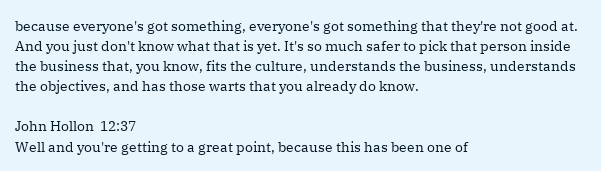because everyone's got something, everyone's got something that they're not good at. And you just don't know what that is yet. It's so much safer to pick that person inside the business that, you know, fits the culture, understands the business, understands the objectives, and has those warts that you already do know.

John Hollon  12:37
Well and you're getting to a great point, because this has been one of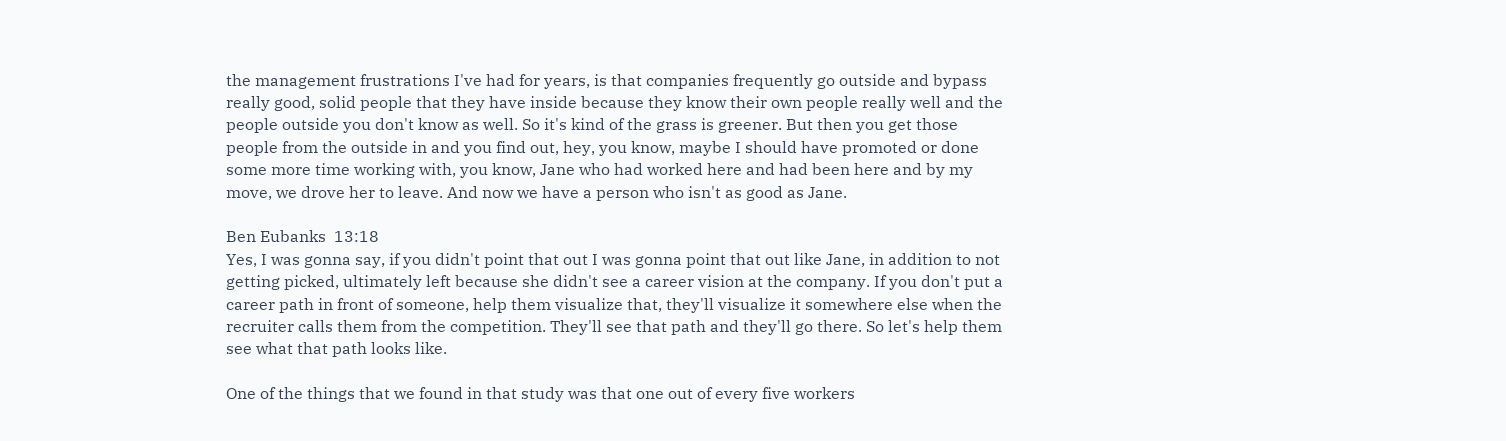the management frustrations I've had for years, is that companies frequently go outside and bypass really good, solid people that they have inside because they know their own people really well and the people outside you don't know as well. So it's kind of the grass is greener. But then you get those people from the outside in and you find out, hey, you know, maybe I should have promoted or done some more time working with, you know, Jane who had worked here and had been here and by my move, we drove her to leave. And now we have a person who isn't as good as Jane.

Ben Eubanks  13:18
Yes, I was gonna say, if you didn't point that out I was gonna point that out like Jane, in addition to not getting picked, ultimately left because she didn't see a career vision at the company. If you don't put a career path in front of someone, help them visualize that, they'll visualize it somewhere else when the recruiter calls them from the competition. They'll see that path and they'll go there. So let's help them see what that path looks like.

One of the things that we found in that study was that one out of every five workers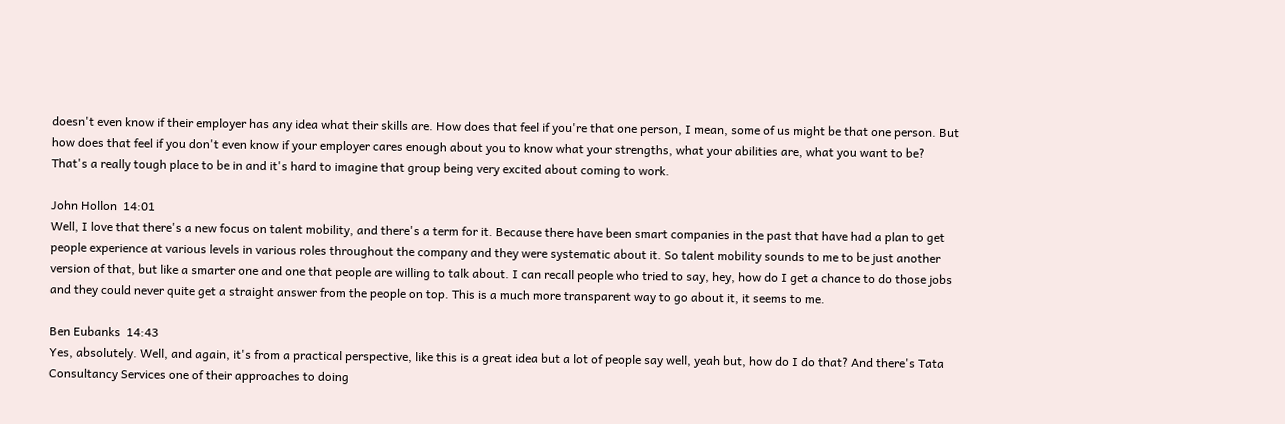doesn't even know if their employer has any idea what their skills are. How does that feel if you're that one person, I mean, some of us might be that one person. But how does that feel if you don't even know if your employer cares enough about you to know what your strengths, what your abilities are, what you want to be? That's a really tough place to be in and it's hard to imagine that group being very excited about coming to work.

John Hollon  14:01
Well, I love that there's a new focus on talent mobility, and there's a term for it. Because there have been smart companies in the past that have had a plan to get people experience at various levels in various roles throughout the company and they were systematic about it. So talent mobility sounds to me to be just another version of that, but like a smarter one and one that people are willing to talk about. I can recall people who tried to say, hey, how do I get a chance to do those jobs and they could never quite get a straight answer from the people on top. This is a much more transparent way to go about it, it seems to me.

Ben Eubanks  14:43
Yes, absolutely. Well, and again, it's from a practical perspective, like this is a great idea but a lot of people say well, yeah but, how do I do that? And there's Tata Consultancy Services one of their approaches to doing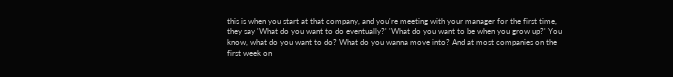this is when you start at that company, and you're meeting with your manager for the first time, they say 'What do you want to do eventually?' 'What do you want to be when you grow up?' You know, what do you want to do? What do you wanna move into? And at most companies on the first week on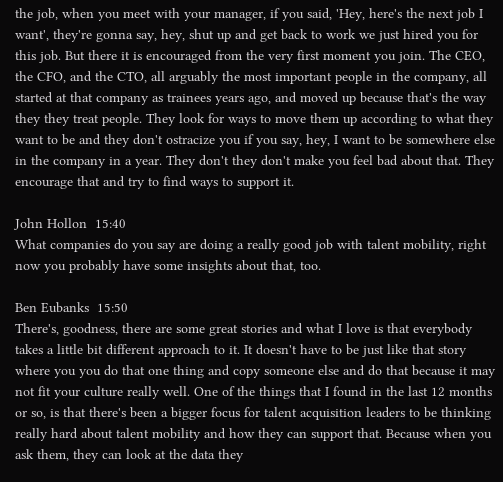the job, when you meet with your manager, if you said, 'Hey, here's the next job I want', they're gonna say, hey, shut up and get back to work we just hired you for this job. But there it is encouraged from the very first moment you join. The CEO, the CFO, and the CTO, all arguably the most important people in the company, all started at that company as trainees years ago, and moved up because that's the way they they treat people. They look for ways to move them up according to what they want to be and they don't ostracize you if you say, hey, I want to be somewhere else in the company in a year. They don't they don't make you feel bad about that. They encourage that and try to find ways to support it.

John Hollon  15:40
What companies do you say are doing a really good job with talent mobility, right now you probably have some insights about that, too.

Ben Eubanks  15:50
There's, goodness, there are some great stories and what I love is that everybody takes a little bit different approach to it. It doesn't have to be just like that story where you you do that one thing and copy someone else and do that because it may not fit your culture really well. One of the things that I found in the last 12 months or so, is that there's been a bigger focus for talent acquisition leaders to be thinking really hard about talent mobility and how they can support that. Because when you ask them, they can look at the data they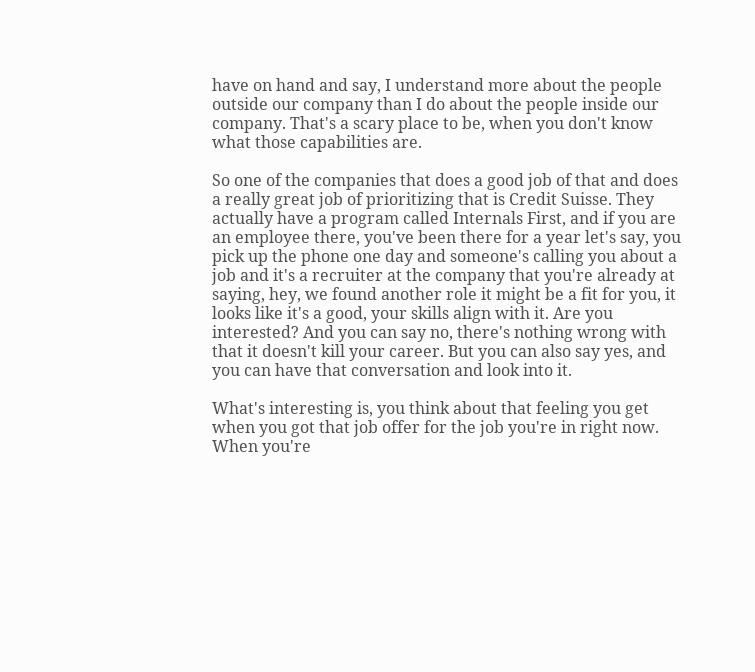have on hand and say, I understand more about the people outside our company than I do about the people inside our company. That's a scary place to be, when you don't know what those capabilities are.

So one of the companies that does a good job of that and does a really great job of prioritizing that is Credit Suisse. They actually have a program called Internals First, and if you are an employee there, you've been there for a year let's say, you pick up the phone one day and someone's calling you about a job and it's a recruiter at the company that you're already at saying, hey, we found another role it might be a fit for you, it looks like it's a good, your skills align with it. Are you interested? And you can say no, there's nothing wrong with that it doesn't kill your career. But you can also say yes, and you can have that conversation and look into it.

What's interesting is, you think about that feeling you get when you got that job offer for the job you're in right now. When you're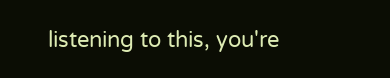listening to this, you're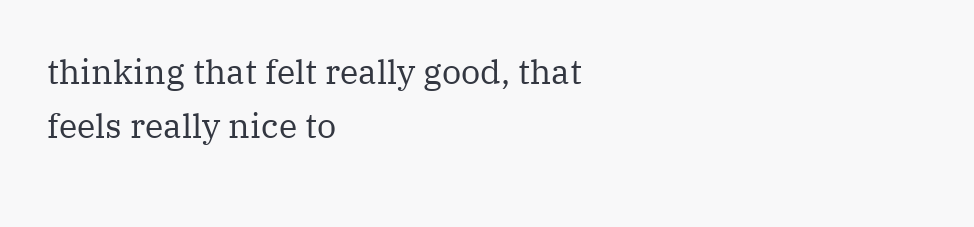thinking that felt really good, that feels really nice to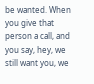be wanted. When you give that person a call, and you say, hey, we still want you, we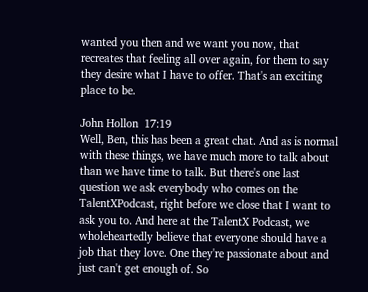wanted you then and we want you now, that recreates that feeling all over again, for them to say they desire what I have to offer. That's an exciting place to be.

John Hollon  17:19
Well, Ben, this has been a great chat. And as is normal with these things, we have much more to talk about than we have time to talk. But there's one last question we ask everybody who comes on the TalentXPodcast, right before we close that I want to ask you to. And here at the TalentX Podcast, we wholeheartedly believe that everyone should have a job that they love. One they're passionate about and just can't get enough of. So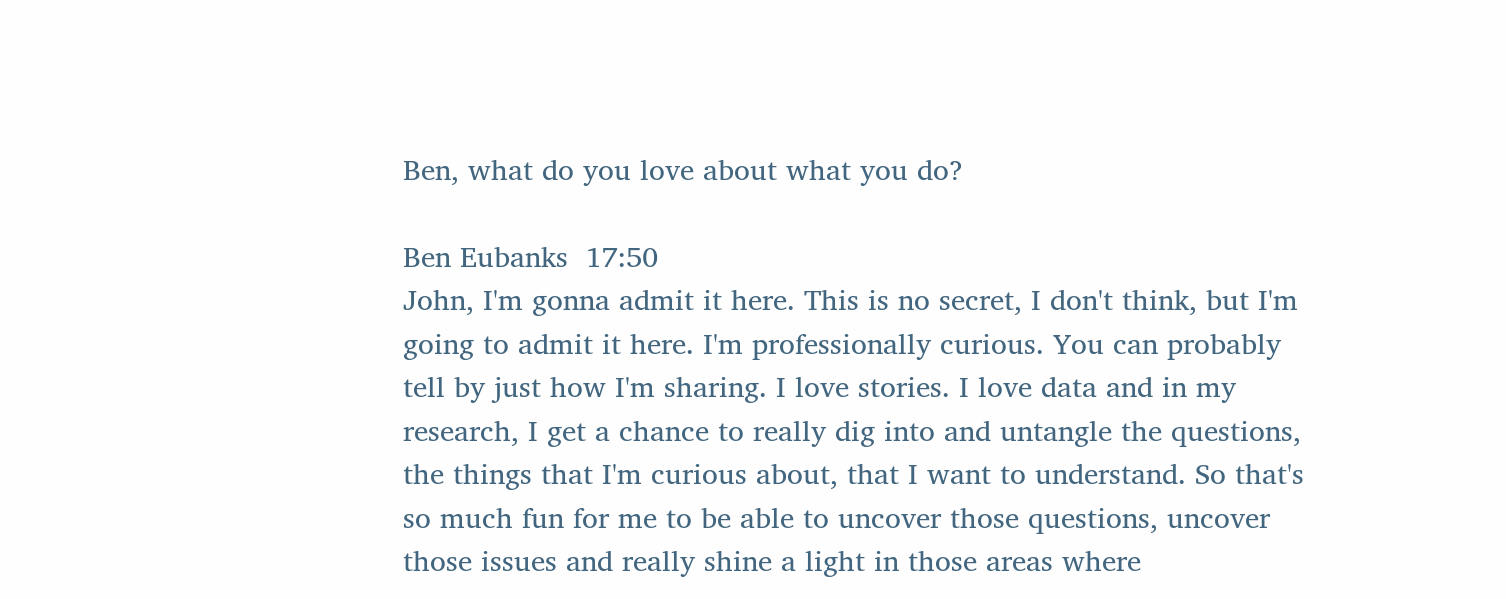Ben, what do you love about what you do?

Ben Eubanks  17:50
John, I'm gonna admit it here. This is no secret, I don't think, but I'm going to admit it here. I'm professionally curious. You can probably tell by just how I'm sharing. I love stories. I love data and in my research, I get a chance to really dig into and untangle the questions, the things that I'm curious about, that I want to understand. So that's so much fun for me to be able to uncover those questions, uncover those issues and really shine a light in those areas where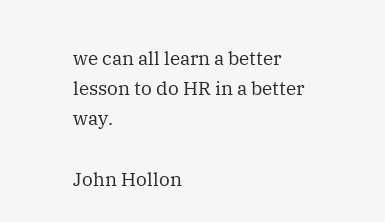we can all learn a better lesson to do HR in a better way.

John Hollon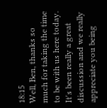18:15
Well, Ben, thanks so much for taking the time to be with us here today. It's been really a great discussion and we really appreciate you being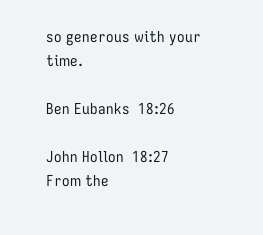so generous with your time.

Ben Eubanks  18:26

John Hollon  18:27
From the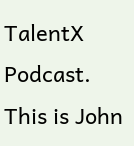TalentX Podcast. This is John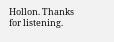Hollon. Thanks for listening.